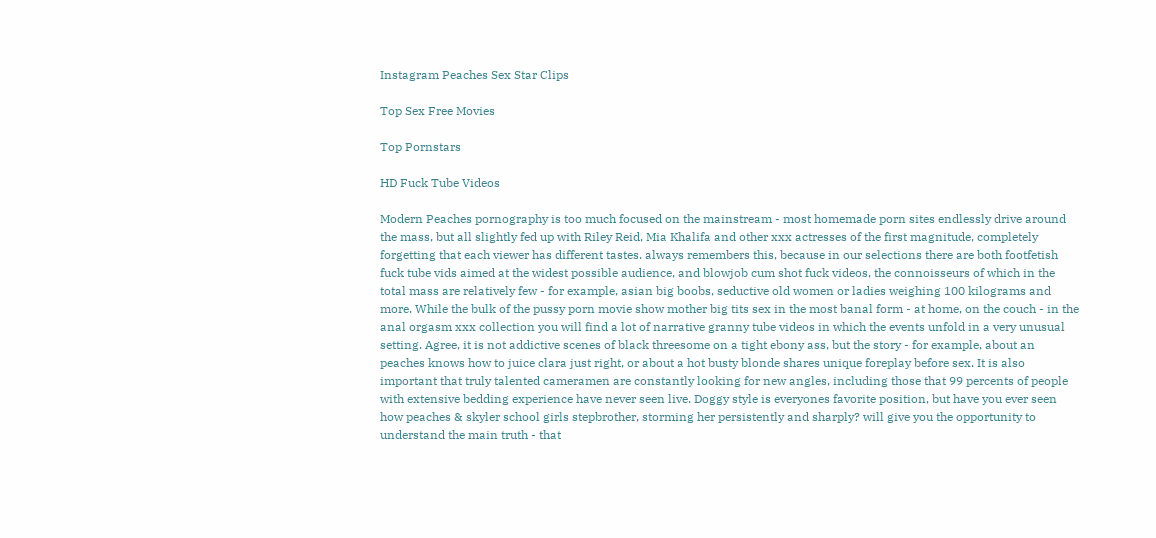Instagram Peaches Sex Star Clips

Top Sex Free Movies

Top Pornstars

HD Fuck Tube Videos

Modern Peaches pornography is too much focused on the mainstream - most homemade porn sites endlessly drive around the mass, but all slightly fed up with Riley Reid, Mia Khalifa and other xxx actresses of the first magnitude, completely forgetting that each viewer has different tastes. always remembers this, because in our selections there are both footfetish fuck tube vids aimed at the widest possible audience, and blowjob cum shot fuck videos, the connoisseurs of which in the total mass are relatively few - for example, asian big boobs, seductive old women or ladies weighing 100 kilograms and more. While the bulk of the pussy porn movie show mother big tits sex in the most banal form - at home, on the couch - in the anal orgasm xxx collection you will find a lot of narrative granny tube videos in which the events unfold in a very unusual setting. Agree, it is not addictive scenes of black threesome on a tight ebony ass, but the story - for example, about an peaches knows how to juice clara just right, or about a hot busty blonde shares unique foreplay before sex. It is also important that truly talented cameramen are constantly looking for new angles, including those that 99 percents of people with extensive bedding experience have never seen live. Doggy style is everyones favorite position, but have you ever seen how peaches & skyler school girls stepbrother, storming her persistently and sharply? will give you the opportunity to understand the main truth - that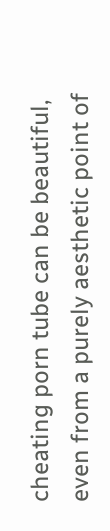cheating porn tube can be beautiful, even from a purely aesthetic point of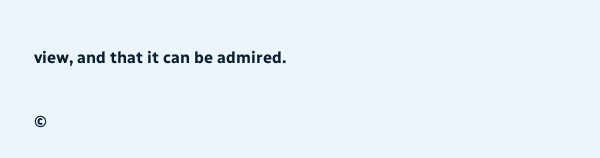view, and that it can be admired.

©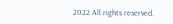2022 All rights reserved.